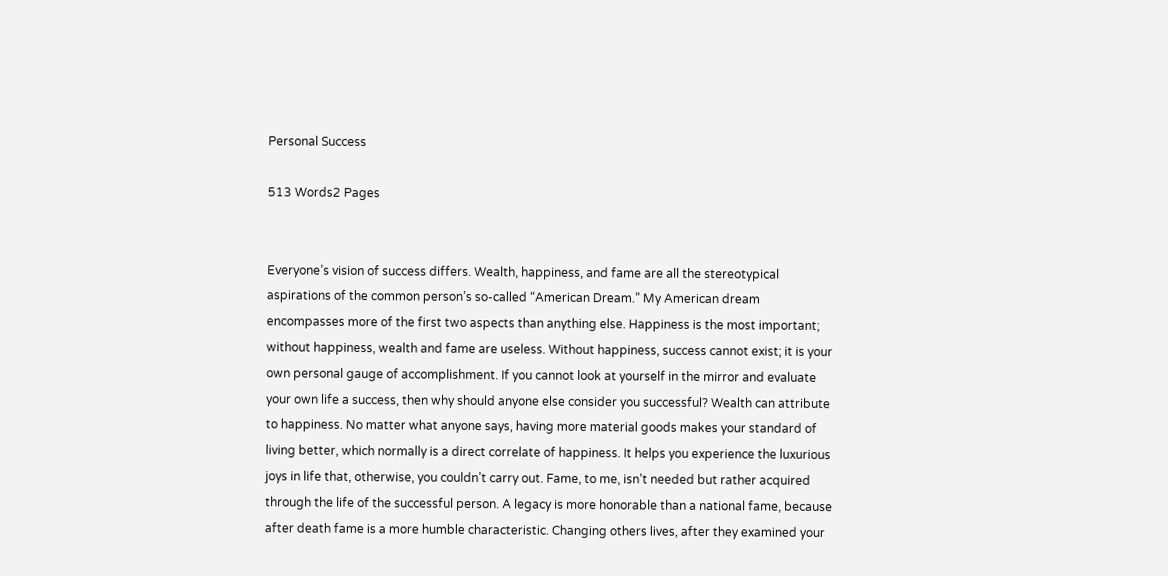Personal Success

513 Words2 Pages


Everyone’s vision of success differs. Wealth, happiness, and fame are all the stereotypical aspirations of the common person’s so-called “American Dream.” My American dream encompasses more of the first two aspects than anything else. Happiness is the most important; without happiness, wealth and fame are useless. Without happiness, success cannot exist; it is your own personal gauge of accomplishment. If you cannot look at yourself in the mirror and evaluate your own life a success, then why should anyone else consider you successful? Wealth can attribute to happiness. No matter what anyone says, having more material goods makes your standard of living better, which normally is a direct correlate of happiness. It helps you experience the luxurious joys in life that, otherwise, you couldn’t carry out. Fame, to me, isn’t needed but rather acquired through the life of the successful person. A legacy is more honorable than a national fame, because after death fame is a more humble characteristic. Changing others lives, after they examined your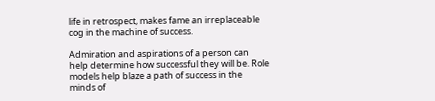life in retrospect, makes fame an irreplaceable cog in the machine of success.

Admiration and aspirations of a person can help determine how successful they will be. Role models help blaze a path of success in the minds of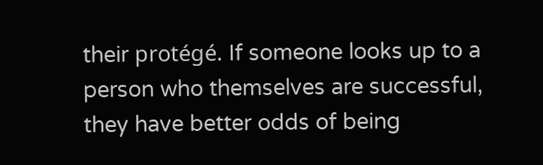their protégé. If someone looks up to a person who themselves are successful, they have better odds of being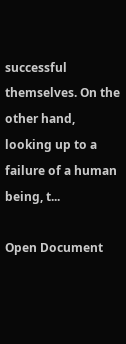successful themselves. On the other hand, looking up to a failure of a human being, t...

Open Document